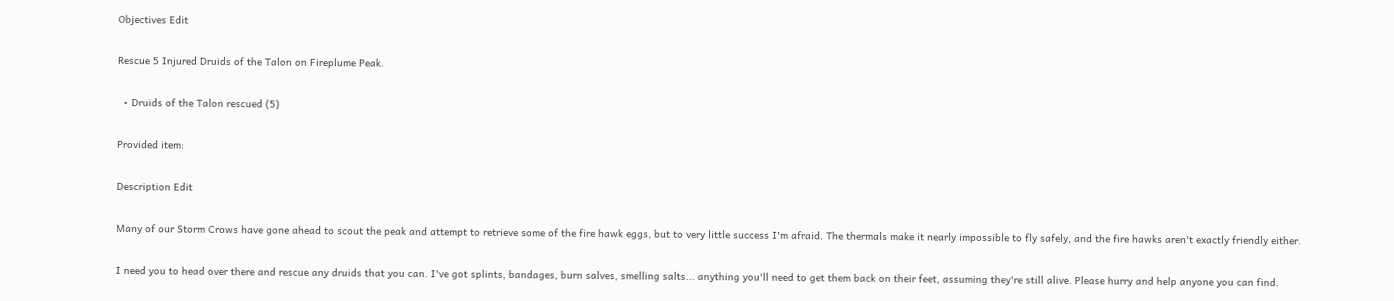Objectives Edit

Rescue 5 Injured Druids of the Talon on Fireplume Peak.

  • Druids of the Talon rescued (5)

Provided item:

Description Edit

Many of our Storm Crows have gone ahead to scout the peak and attempt to retrieve some of the fire hawk eggs, but to very little success I'm afraid. The thermals make it nearly impossible to fly safely, and the fire hawks aren't exactly friendly either.

I need you to head over there and rescue any druids that you can. I've got splints, bandages, burn salves, smelling salts... anything you'll need to get them back on their feet, assuming they're still alive. Please hurry and help anyone you can find.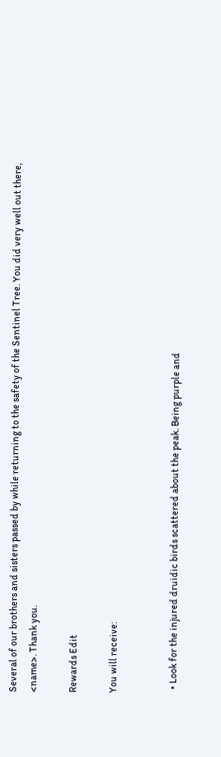Several of our brothers and sisters passed by while returning to the safety of the Sentinel Tree. You did very well out there, <name>. Thank you.

Rewards Edit

You will receive:


  • Look for the injured druidic birds scattered about the peak. Being purple and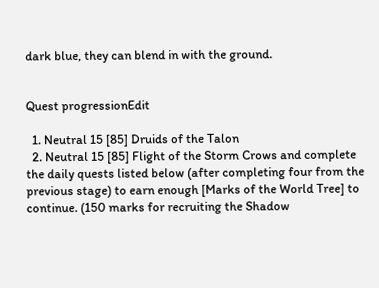dark blue, they can blend in with the ground.


Quest progressionEdit

  1. Neutral 15 [85] Druids of the Talon
  2. Neutral 15 [85] Flight of the Storm Crows and complete the daily quests listed below (after completing four from the previous stage) to earn enough [Marks of the World Tree] to continue. (150 marks for recruiting the Shadow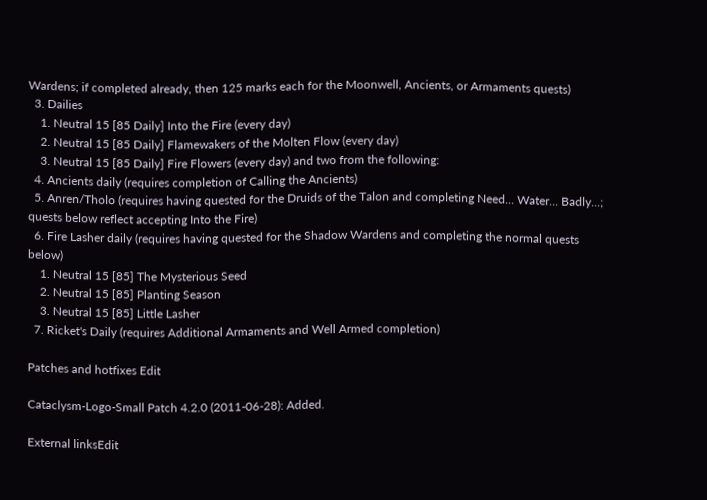Wardens; if completed already, then 125 marks each for the Moonwell, Ancients, or Armaments quests)
  3. Dailies
    1. Neutral 15 [85 Daily] Into the Fire (every day)
    2. Neutral 15 [85 Daily] Flamewakers of the Molten Flow (every day)
    3. Neutral 15 [85 Daily] Fire Flowers (every day) and two from the following:
  4. Ancients daily (requires completion of Calling the Ancients)
  5. Anren/Tholo (requires having quested for the Druids of the Talon and completing Need... Water... Badly...; quests below reflect accepting Into the Fire)
  6. Fire Lasher daily (requires having quested for the Shadow Wardens and completing the normal quests below)
    1. Neutral 15 [85] The Mysterious Seed
    2. Neutral 15 [85] Planting Season
    3. Neutral 15 [85] Little Lasher
  7. Ricket's Daily (requires Additional Armaments and Well Armed completion)

Patches and hotfixes Edit

Cataclysm-Logo-Small Patch 4.2.0 (2011-06-28): Added.

External linksEdit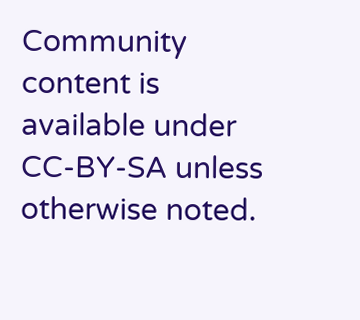Community content is available under CC-BY-SA unless otherwise noted.